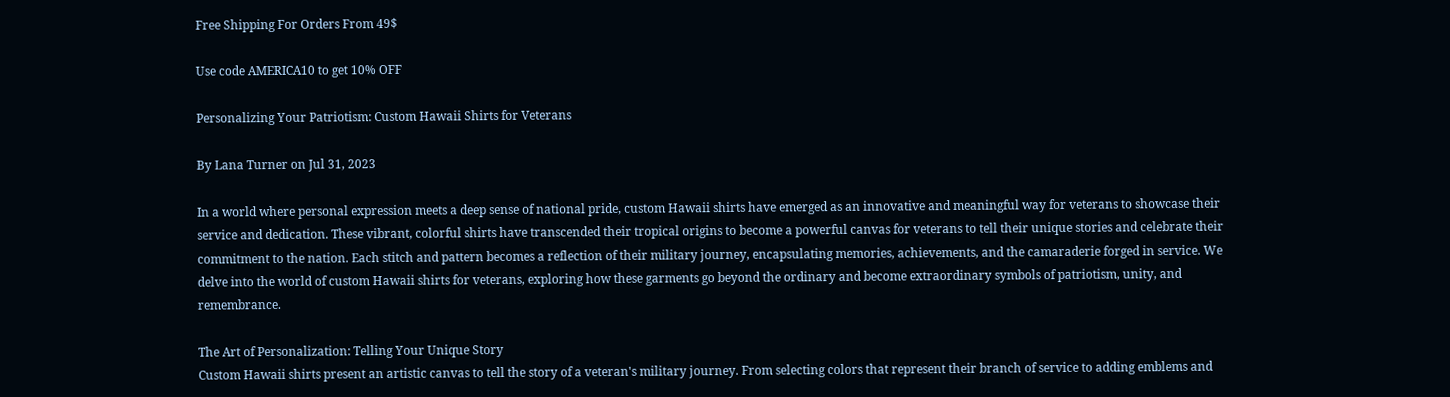Free Shipping For Orders From 49$

Use code AMERICA10 to get 10% OFF

Personalizing Your Patriotism: Custom Hawaii Shirts for Veterans

By Lana Turner on Jul 31, 2023

In a world where personal expression meets a deep sense of national pride, custom Hawaii shirts have emerged as an innovative and meaningful way for veterans to showcase their service and dedication. These vibrant, colorful shirts have transcended their tropical origins to become a powerful canvas for veterans to tell their unique stories and celebrate their commitment to the nation. Each stitch and pattern becomes a reflection of their military journey, encapsulating memories, achievements, and the camaraderie forged in service. We delve into the world of custom Hawaii shirts for veterans, exploring how these garments go beyond the ordinary and become extraordinary symbols of patriotism, unity, and remembrance.

The Art of Personalization: Telling Your Unique Story
Custom Hawaii shirts present an artistic canvas to tell the story of a veteran's military journey. From selecting colors that represent their branch of service to adding emblems and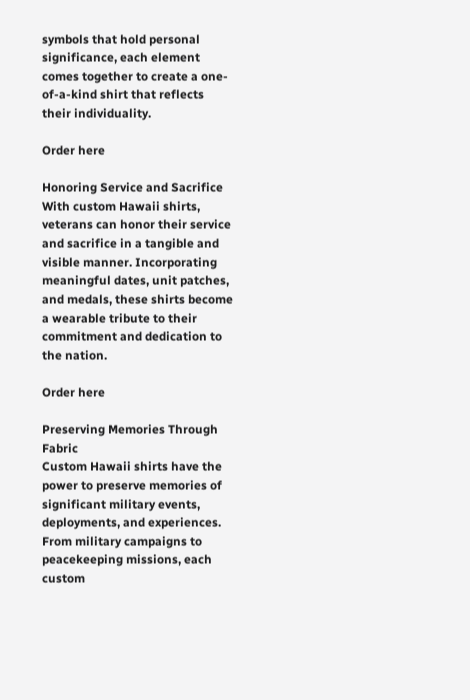symbols that hold personal significance, each element comes together to create a one-of-a-kind shirt that reflects their individuality.

Order here

Honoring Service and Sacrifice
With custom Hawaii shirts, veterans can honor their service and sacrifice in a tangible and visible manner. Incorporating meaningful dates, unit patches, and medals, these shirts become a wearable tribute to their commitment and dedication to the nation.

Order here

Preserving Memories Through Fabric
Custom Hawaii shirts have the power to preserve memories of significant military events, deployments, and experiences. From military campaigns to peacekeeping missions, each custom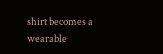shirt becomes a wearable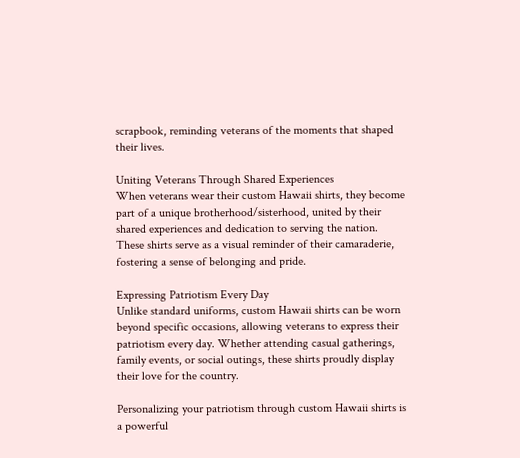scrapbook, reminding veterans of the moments that shaped their lives.

Uniting Veterans Through Shared Experiences
When veterans wear their custom Hawaii shirts, they become part of a unique brotherhood/sisterhood, united by their shared experiences and dedication to serving the nation. These shirts serve as a visual reminder of their camaraderie, fostering a sense of belonging and pride.

Expressing Patriotism Every Day
Unlike standard uniforms, custom Hawaii shirts can be worn beyond specific occasions, allowing veterans to express their patriotism every day. Whether attending casual gatherings, family events, or social outings, these shirts proudly display their love for the country.

Personalizing your patriotism through custom Hawaii shirts is a powerful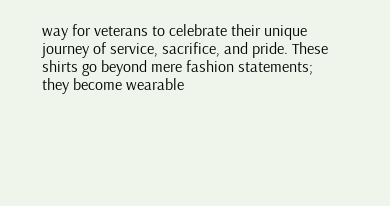way for veterans to celebrate their unique journey of service, sacrifice, and pride. These shirts go beyond mere fashion statements; they become wearable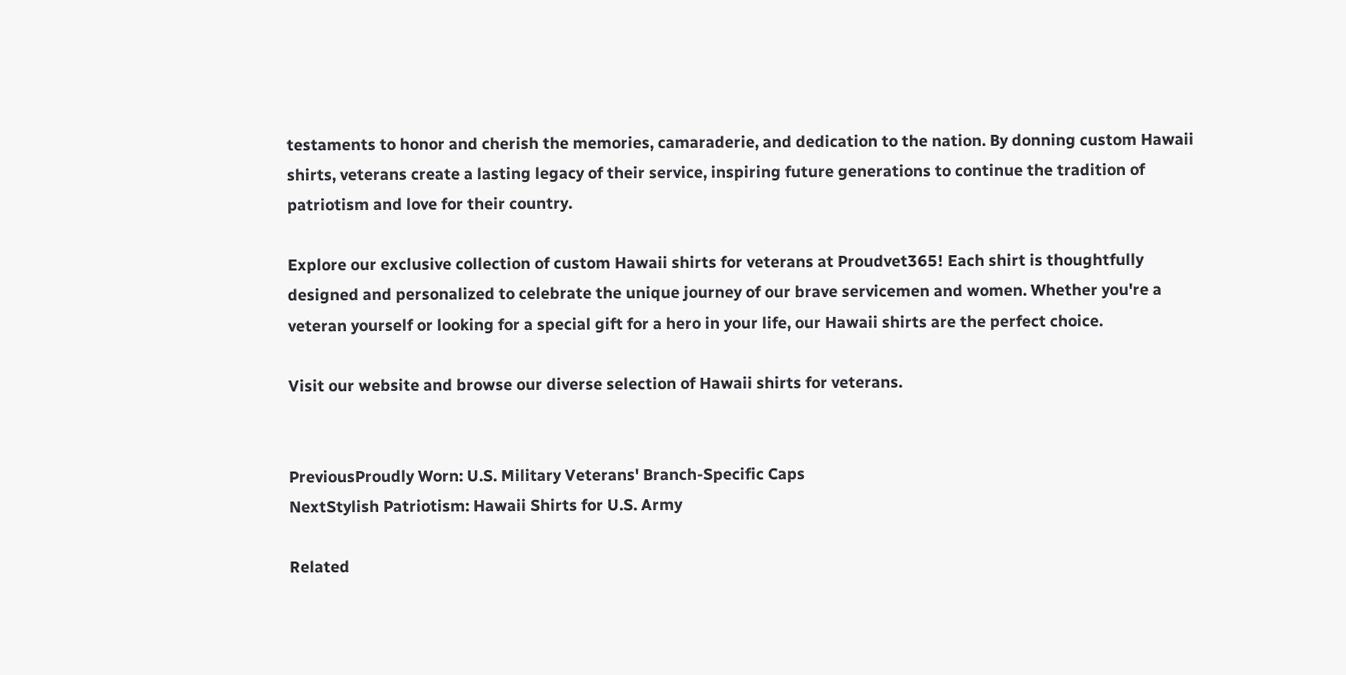testaments to honor and cherish the memories, camaraderie, and dedication to the nation. By donning custom Hawaii shirts, veterans create a lasting legacy of their service, inspiring future generations to continue the tradition of patriotism and love for their country.

Explore our exclusive collection of custom Hawaii shirts for veterans at Proudvet365! Each shirt is thoughtfully designed and personalized to celebrate the unique journey of our brave servicemen and women. Whether you're a veteran yourself or looking for a special gift for a hero in your life, our Hawaii shirts are the perfect choice.

Visit our website and browse our diverse selection of Hawaii shirts for veterans.


PreviousProudly Worn: U.S. Military Veterans' Branch-Specific Caps
NextStylish Patriotism: Hawaii Shirts for U.S. Army

Related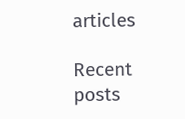articles

Recent posts